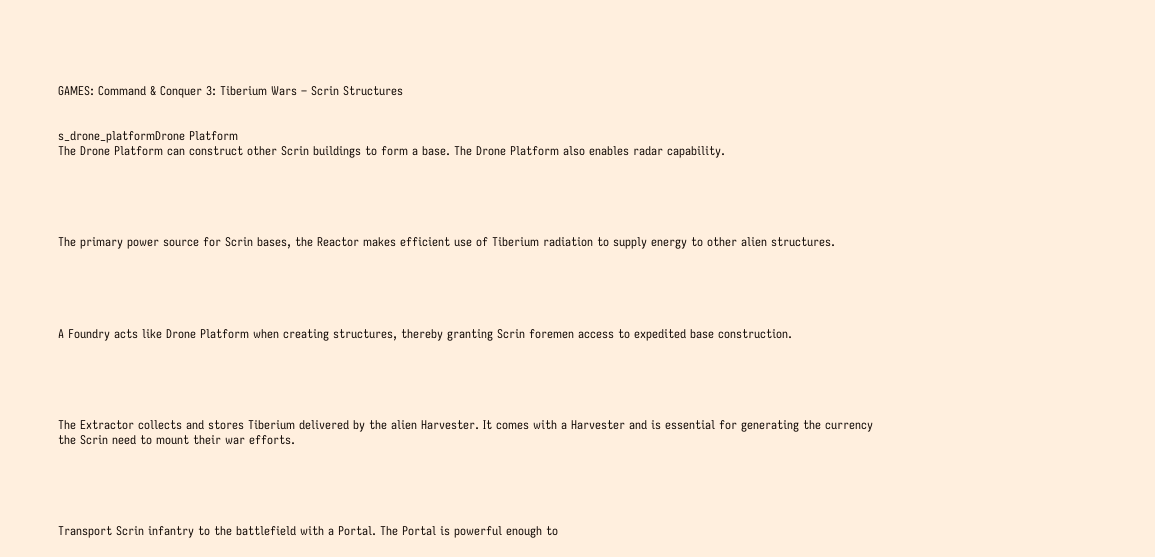GAMES: Command & Conquer 3: Tiberium Wars – Scrin Structures


s_drone_platformDrone Platform
The Drone Platform can construct other Scrin buildings to form a base. The Drone Platform also enables radar capability.





The primary power source for Scrin bases, the Reactor makes efficient use of Tiberium radiation to supply energy to other alien structures.





A Foundry acts like Drone Platform when creating structures, thereby granting Scrin foremen access to expedited base construction.





The Extractor collects and stores Tiberium delivered by the alien Harvester. It comes with a Harvester and is essential for generating the currency the Scrin need to mount their war efforts.





Transport Scrin infantry to the battlefield with a Portal. The Portal is powerful enough to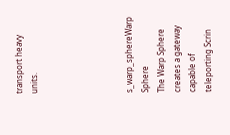transport heavy units.





s_warp_sphereWarp Sphere
The Warp Sphere creates a gateway capable of teleporting Scrin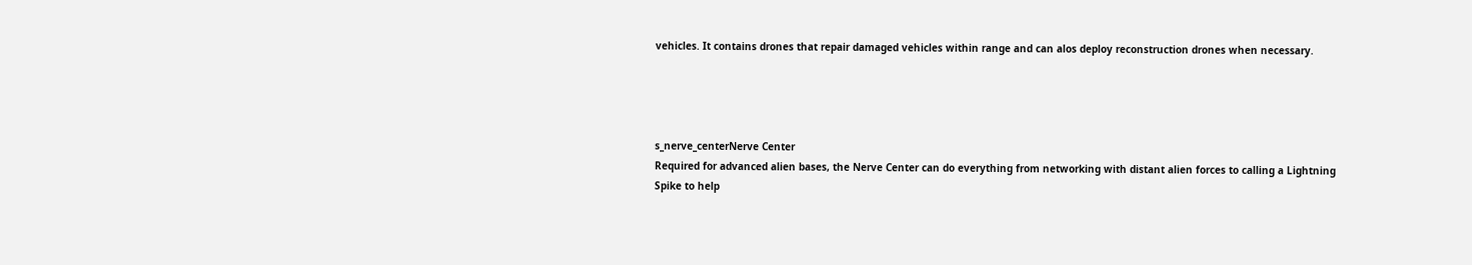vehicles. It contains drones that repair damaged vehicles within range and can alos deploy reconstruction drones when necessary.




s_nerve_centerNerve Center
Required for advanced alien bases, the Nerve Center can do everything from networking with distant alien forces to calling a Lightning Spike to help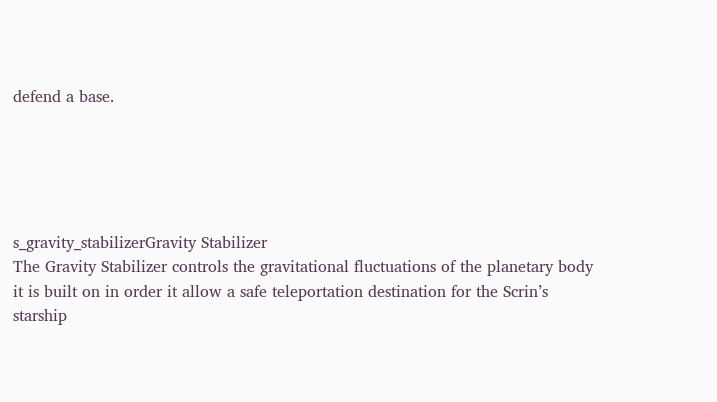defend a base.





s_gravity_stabilizerGravity Stabilizer
The Gravity Stabilizer controls the gravitational fluctuations of the planetary body it is built on in order it allow a safe teleportation destination for the Scrin’s starship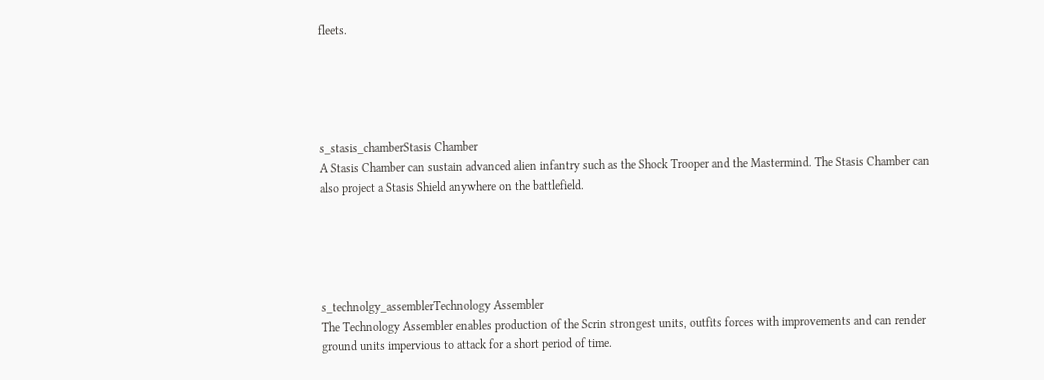fleets.





s_stasis_chamberStasis Chamber
A Stasis Chamber can sustain advanced alien infantry such as the Shock Trooper and the Mastermind. The Stasis Chamber can also project a Stasis Shield anywhere on the battlefield.





s_technolgy_assemblerTechnology Assembler
The Technology Assembler enables production of the Scrin strongest units, outfits forces with improvements and can render ground units impervious to attack for a short period of time.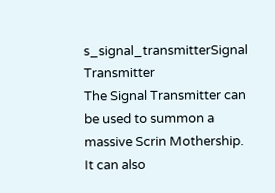s_signal_transmitterSignal Transmitter
The Signal Transmitter can be used to summon a massive Scrin Mothership. It can also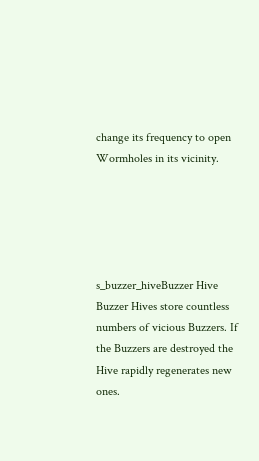change its frequency to open Wormholes in its vicinity.





s_buzzer_hiveBuzzer Hive
Buzzer Hives store countless numbers of vicious Buzzers. If the Buzzers are destroyed the Hive rapidly regenerates new ones.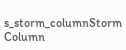s_storm_columnStorm Column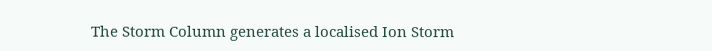The Storm Column generates a localised Ion Storm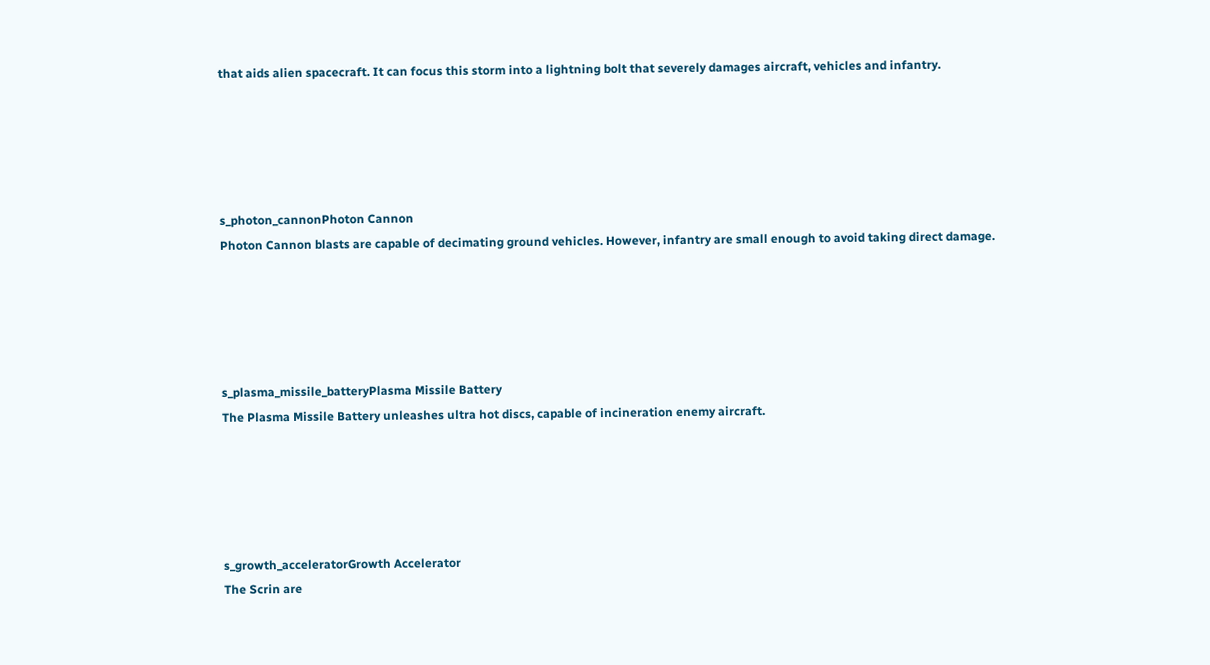that aids alien spacecraft. It can focus this storm into a lightning bolt that severely damages aircraft, vehicles and infantry.





s_photon_cannonPhoton Cannon
Photon Cannon blasts are capable of decimating ground vehicles. However, infantry are small enough to avoid taking direct damage.





s_plasma_missile_batteryPlasma Missile Battery
The Plasma Missile Battery unleashes ultra hot discs, capable of incineration enemy aircraft.





s_growth_acceleratorGrowth Accelerator
The Scrin are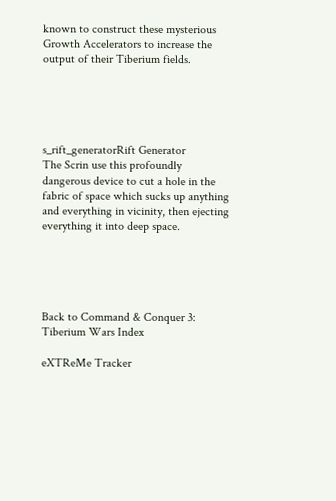known to construct these mysterious Growth Accelerators to increase the output of their Tiberium fields.





s_rift_generatorRift Generator
The Scrin use this profoundly dangerous device to cut a hole in the fabric of space which sucks up anything and everything in vicinity, then ejecting everything it into deep space.





Back to Command & Conquer 3: Tiberium Wars Index

eXTReMe Tracker